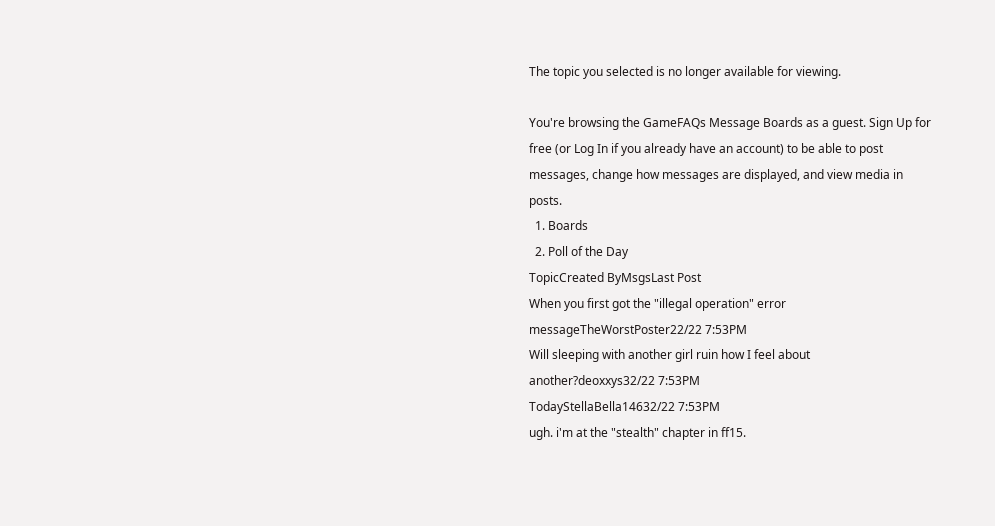The topic you selected is no longer available for viewing.

You're browsing the GameFAQs Message Boards as a guest. Sign Up for free (or Log In if you already have an account) to be able to post messages, change how messages are displayed, and view media in posts.
  1. Boards
  2. Poll of the Day
TopicCreated ByMsgsLast Post
When you first got the "illegal operation" error messageTheWorstPoster22/22 7:53PM
Will sleeping with another girl ruin how I feel about another?deoxxys32/22 7:53PM
TodayStellaBella14632/22 7:53PM
ugh. i'm at the "stealth" chapter in ff15.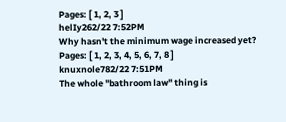Pages: [ 1, 2, 3 ]
helIy262/22 7:52PM
Why hasn't the minimum wage increased yet?
Pages: [ 1, 2, 3, 4, 5, 6, 7, 8 ]
knuxnole782/22 7:51PM
The whole "bathroom law" thing is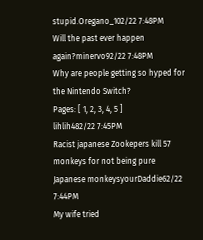stupid.Oregano_102/22 7:48PM
Will the past ever happen again?minervo92/22 7:48PM
Why are people getting so hyped for the Nintendo Switch?
Pages: [ 1, 2, 3, 4, 5 ]
lihlih482/22 7:45PM
Racist japanese Zookepers kill 57 monkeys for not being pure Japanese monkeysyourDaddie62/22 7:44PM
My wife tried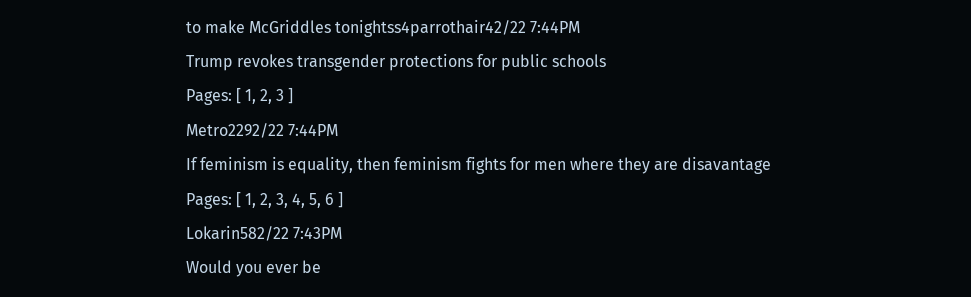to make McGriddles tonightss4parrothair42/22 7:44PM
Trump revokes transgender protections for public schools
Pages: [ 1, 2, 3 ]
Metro2292/22 7:44PM
If feminism is equality, then feminism fights for men where they are disavantage
Pages: [ 1, 2, 3, 4, 5, 6 ]
Lokarin582/22 7:43PM
Would you ever be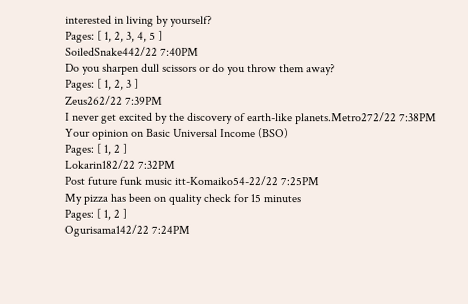interested in living by yourself?
Pages: [ 1, 2, 3, 4, 5 ]
SoiledSnake442/22 7:40PM
Do you sharpen dull scissors or do you throw them away?
Pages: [ 1, 2, 3 ]
Zeus262/22 7:39PM
I never get excited by the discovery of earth-like planets.Metro272/22 7:38PM
Your opinion on Basic Universal Income (BSO)
Pages: [ 1, 2 ]
Lokarin182/22 7:32PM
Post future funk music itt-Komaiko54-22/22 7:25PM
My pizza has been on quality check for 15 minutes
Pages: [ 1, 2 ]
Ogurisama142/22 7:24PM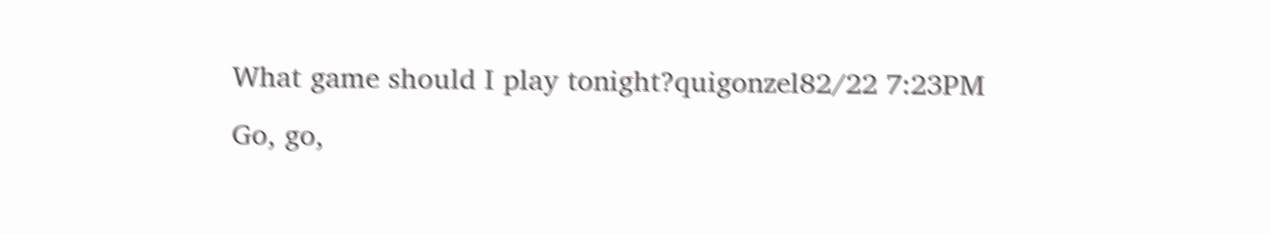What game should I play tonight?quigonzel82/22 7:23PM
Go, go,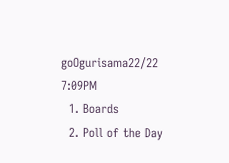goOgurisama22/22 7:09PM
  1. Boards
  2. Poll of the Day